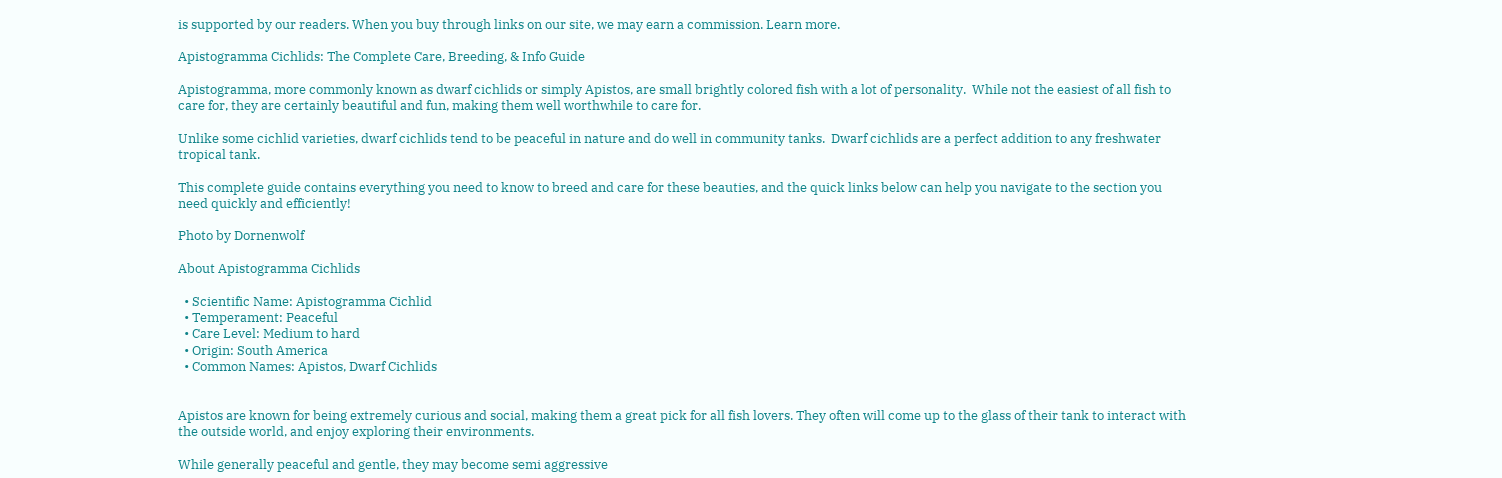is supported by our readers. When you buy through links on our site, we may earn a commission. Learn more.

Apistogramma Cichlids: The Complete Care, Breeding, & Info Guide

Apistogramma, more commonly known as dwarf cichlids or simply Apistos, are small brightly colored fish with a lot of personality.  While not the easiest of all fish to care for, they are certainly beautiful and fun, making them well worthwhile to care for.

Unlike some cichlid varieties, dwarf cichlids tend to be peaceful in nature and do well in community tanks.  Dwarf cichlids are a perfect addition to any freshwater tropical tank.

This complete guide contains everything you need to know to breed and care for these beauties, and the quick links below can help you navigate to the section you need quickly and efficiently!

Photo by Dornenwolf

About Apistogramma Cichlids

  • Scientific Name: Apistogramma Cichlid
  • Temperament: Peaceful
  • Care Level: Medium to hard
  • Origin: South America
  • Common Names: Apistos, Dwarf Cichlids


Apistos are known for being extremely curious and social, making them a great pick for all fish lovers. They often will come up to the glass of their tank to interact with the outside world, and enjoy exploring their environments.

While generally peaceful and gentle, they may become semi aggressive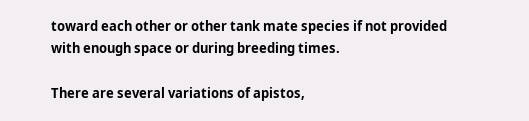toward each other or other tank mate species if not provided with enough space or during breeding times.

There are several variations of apistos,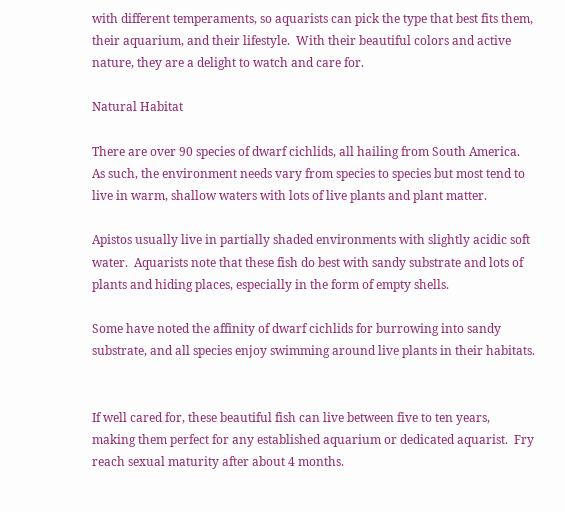with different temperaments, so aquarists can pick the type that best fits them, their aquarium, and their lifestyle.  With their beautiful colors and active nature, they are a delight to watch and care for.

Natural Habitat

There are over 90 species of dwarf cichlids, all hailing from South America.  As such, the environment needs vary from species to species but most tend to live in warm, shallow waters with lots of live plants and plant matter.

Apistos usually live in partially shaded environments with slightly acidic soft water.  Aquarists note that these fish do best with sandy substrate and lots of plants and hiding places, especially in the form of empty shells.

Some have noted the affinity of dwarf cichlids for burrowing into sandy substrate, and all species enjoy swimming around live plants in their habitats.


If well cared for, these beautiful fish can live between five to ten years, making them perfect for any established aquarium or dedicated aquarist.  Fry reach sexual maturity after about 4 months.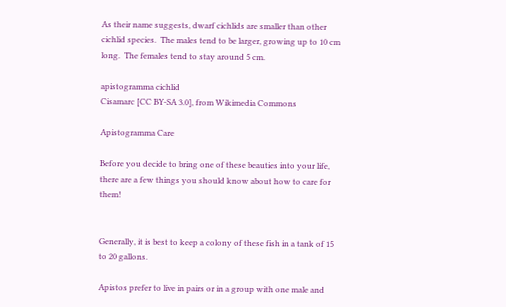As their name suggests, dwarf cichlids are smaller than other cichlid species.  The males tend to be larger, growing up to 10 cm long.  The females tend to stay around 5 cm.

apistogramma cichlid
Cisamarc [CC BY-SA 3.0], from Wikimedia Commons

Apistogramma Care

Before you decide to bring one of these beauties into your life, there are a few things you should know about how to care for them!


Generally, it is best to keep a colony of these fish in a tank of 15 to 20 gallons.

Apistos prefer to live in pairs or in a group with one male and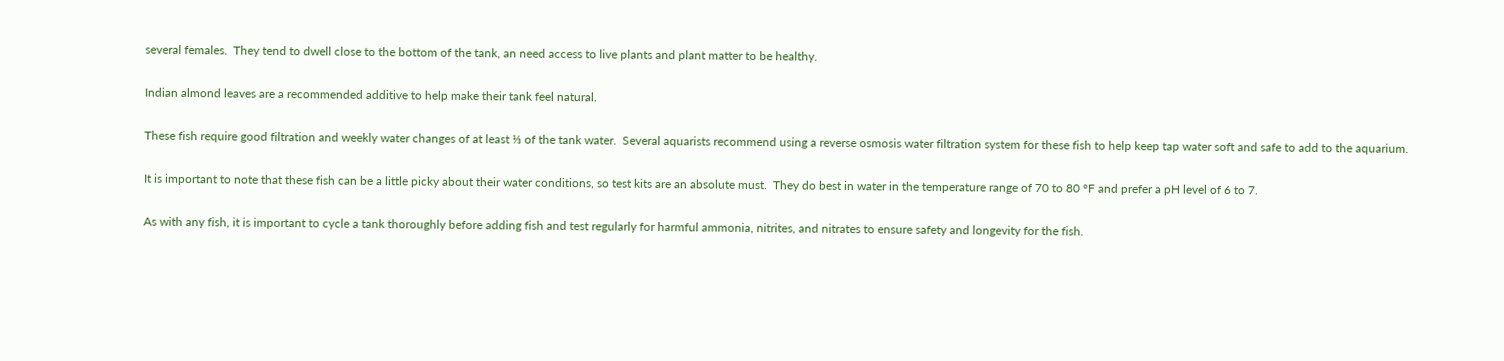several females.  They tend to dwell close to the bottom of the tank, an need access to live plants and plant matter to be healthy.

Indian almond leaves are a recommended additive to help make their tank feel natural.

These fish require good filtration and weekly water changes of at least ⅓ of the tank water.  Several aquarists recommend using a reverse osmosis water filtration system for these fish to help keep tap water soft and safe to add to the aquarium.

It is important to note that these fish can be a little picky about their water conditions, so test kits are an absolute must.  They do best in water in the temperature range of 70 to 80 °F and prefer a pH level of 6 to 7.

As with any fish, it is important to cycle a tank thoroughly before adding fish and test regularly for harmful ammonia, nitrites, and nitrates to ensure safety and longevity for the fish.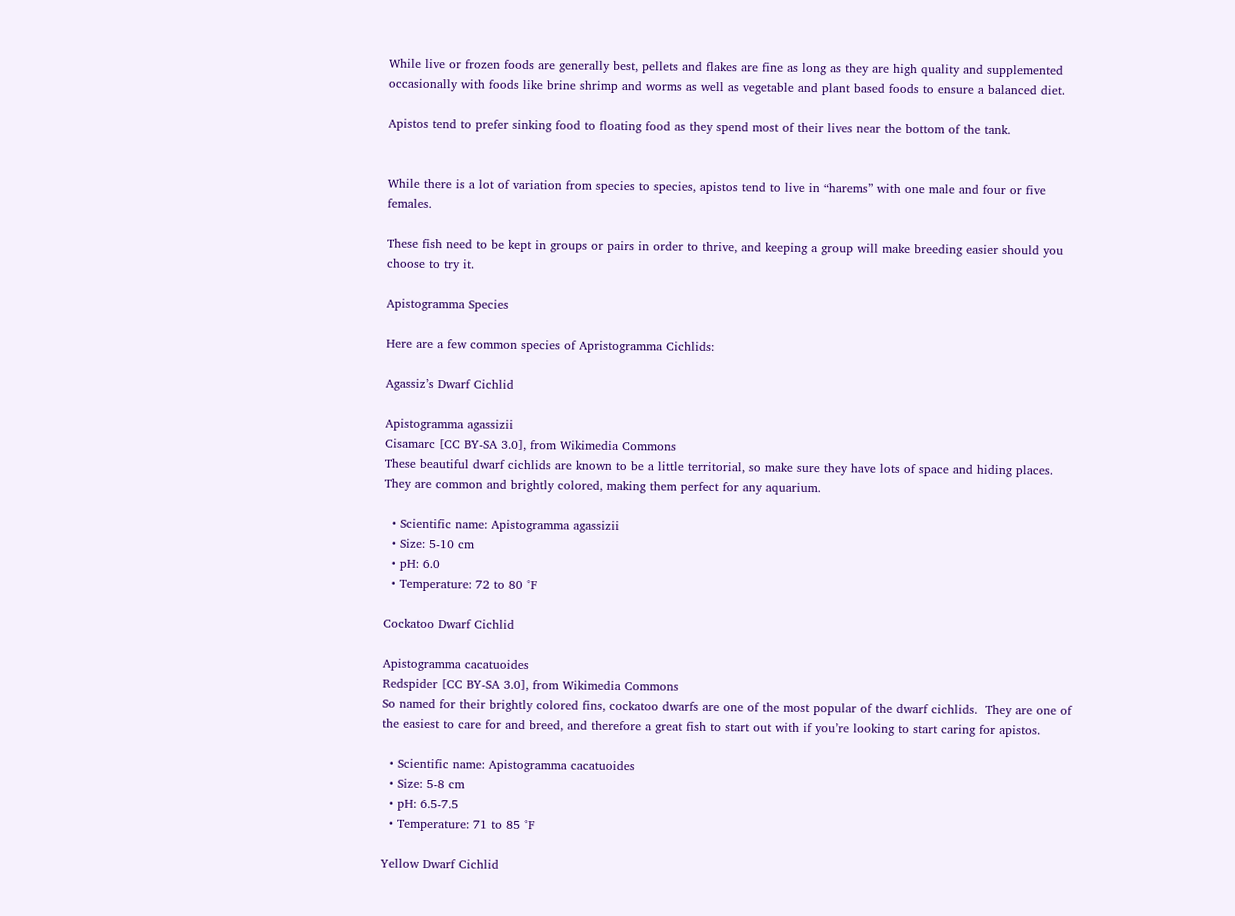While live or frozen foods are generally best, pellets and flakes are fine as long as they are high quality and supplemented occasionally with foods like brine shrimp and worms as well as vegetable and plant based foods to ensure a balanced diet.

Apistos tend to prefer sinking food to floating food as they spend most of their lives near the bottom of the tank.


While there is a lot of variation from species to species, apistos tend to live in “harems” with one male and four or five females.

These fish need to be kept in groups or pairs in order to thrive, and keeping a group will make breeding easier should you choose to try it.

Apistogramma Species

Here are a few common species of Apristogramma Cichlids:

Agassiz’s Dwarf Cichlid

Apistogramma agassizii
Cisamarc [CC BY-SA 3.0], from Wikimedia Commons
These beautiful dwarf cichlids are known to be a little territorial, so make sure they have lots of space and hiding places.  They are common and brightly colored, making them perfect for any aquarium.

  • Scientific name: Apistogramma agassizii
  • Size: 5-10 cm
  • pH: 6.0
  • Temperature: 72 to 80 °F

Cockatoo Dwarf Cichlid

Apistogramma cacatuoides
Redspider [CC BY-SA 3.0], from Wikimedia Commons
So named for their brightly colored fins, cockatoo dwarfs are one of the most popular of the dwarf cichlids.  They are one of the easiest to care for and breed, and therefore a great fish to start out with if you’re looking to start caring for apistos.

  • Scientific name: Apistogramma cacatuoides
  • Size: 5-8 cm
  • pH: 6.5-7.5
  • Temperature: 71 to 85 °F

Yellow Dwarf Cichlid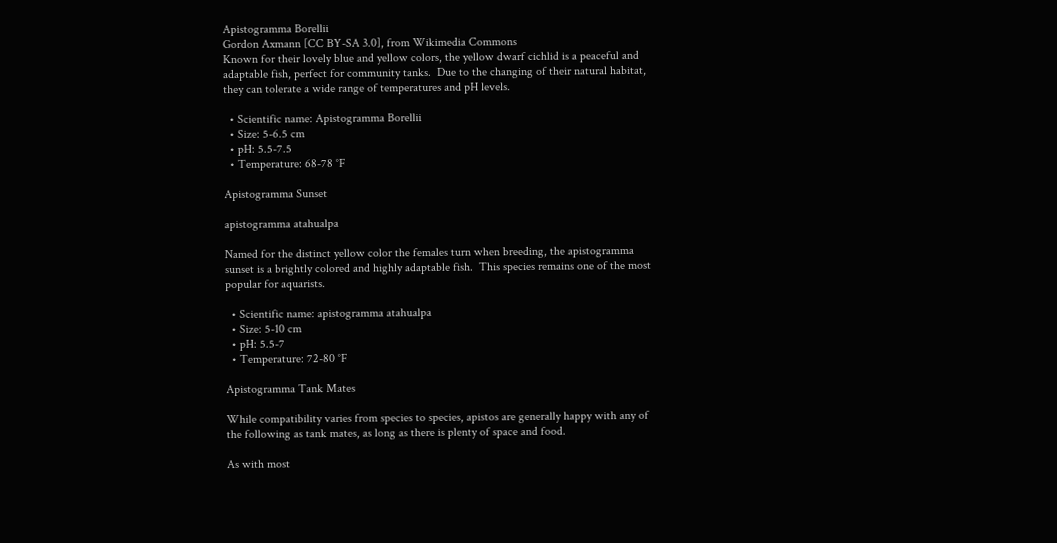Apistogramma Borellii
Gordon Axmann [CC BY-SA 3.0], from Wikimedia Commons
Known for their lovely blue and yellow colors, the yellow dwarf cichlid is a peaceful and adaptable fish, perfect for community tanks.  Due to the changing of their natural habitat, they can tolerate a wide range of temperatures and pH levels.

  • Scientific name: Apistogramma Borellii
  • Size: 5-6.5 cm
  • pH: 5.5-7.5
  • Temperature: 68-78 °F

Apistogramma Sunset

apistogramma atahualpa

Named for the distinct yellow color the females turn when breeding, the apistogramma sunset is a brightly colored and highly adaptable fish.  This species remains one of the most popular for aquarists.

  • Scientific name: apistogramma atahualpa
  • Size: 5-10 cm
  • pH: 5.5-7
  • Temperature: 72-80 °F

Apistogramma Tank Mates

While compatibility varies from species to species, apistos are generally happy with any of the following as tank mates, as long as there is plenty of space and food.

As with most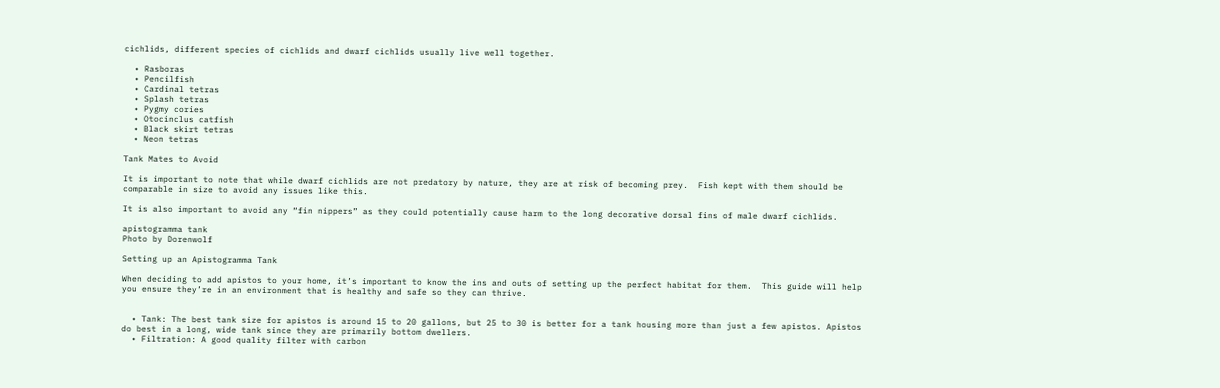cichlids, different species of cichlids and dwarf cichlids usually live well together.

  • Rasboras
  • Pencilfish
  • Cardinal tetras
  • Splash tetras
  • Pygmy cories
  • Otocinclus catfish
  • Black skirt tetras
  • Neon tetras

Tank Mates to Avoid

It is important to note that while dwarf cichlids are not predatory by nature, they are at risk of becoming prey.  Fish kept with them should be comparable in size to avoid any issues like this.

It is also important to avoid any “fin nippers” as they could potentially cause harm to the long decorative dorsal fins of male dwarf cichlids.

apistogramma tank
Photo by Dorenwolf

Setting up an Apistogramma Tank

When deciding to add apistos to your home, it’s important to know the ins and outs of setting up the perfect habitat for them.  This guide will help you ensure they’re in an environment that is healthy and safe so they can thrive.


  • Tank: The best tank size for apistos is around 15 to 20 gallons, but 25 to 30 is better for a tank housing more than just a few apistos. Apistos do best in a long, wide tank since they are primarily bottom dwellers.
  • Filtration: A good quality filter with carbon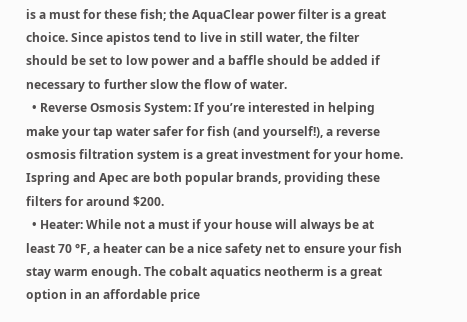is a must for these fish; the AquaClear power filter is a great choice. Since apistos tend to live in still water, the filter should be set to low power and a baffle should be added if necessary to further slow the flow of water.
  • Reverse Osmosis System: If you’re interested in helping make your tap water safer for fish (and yourself!), a reverse osmosis filtration system is a great investment for your home. Ispring and Apec are both popular brands, providing these filters for around $200.
  • Heater: While not a must if your house will always be at least 70 °F, a heater can be a nice safety net to ensure your fish stay warm enough. The cobalt aquatics neotherm is a great option in an affordable price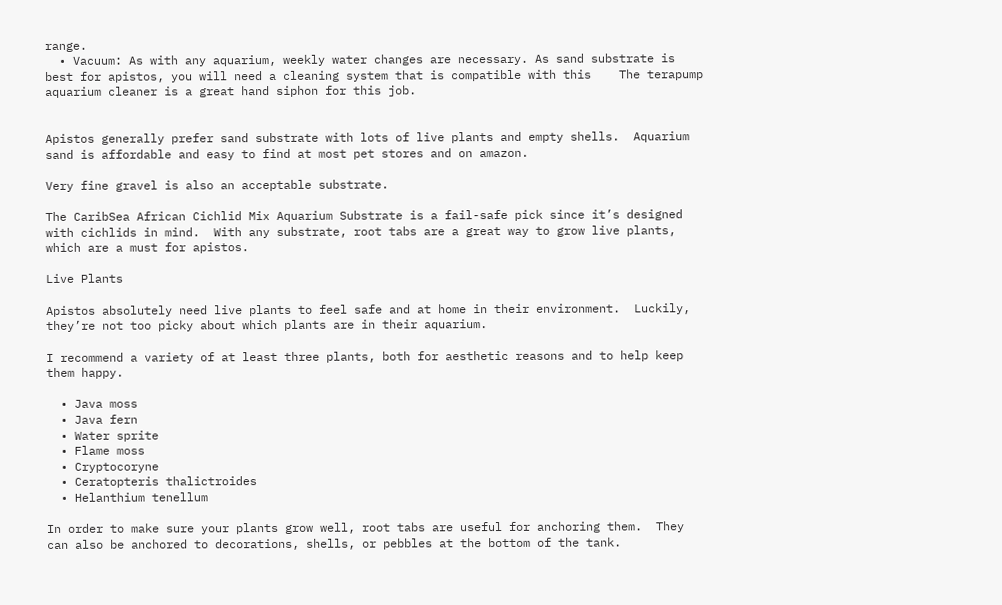range.
  • Vacuum: As with any aquarium, weekly water changes are necessary. As sand substrate is best for apistos, you will need a cleaning system that is compatible with this    The terapump aquarium cleaner is a great hand siphon for this job.


Apistos generally prefer sand substrate with lots of live plants and empty shells.  Aquarium sand is affordable and easy to find at most pet stores and on amazon.

Very fine gravel is also an acceptable substrate.

The CaribSea African Cichlid Mix Aquarium Substrate is a fail-safe pick since it’s designed with cichlids in mind.  With any substrate, root tabs are a great way to grow live plants, which are a must for apistos.

Live Plants

Apistos absolutely need live plants to feel safe and at home in their environment.  Luckily, they’re not too picky about which plants are in their aquarium.

I recommend a variety of at least three plants, both for aesthetic reasons and to help keep them happy.

  • Java moss
  • Java fern
  • Water sprite
  • Flame moss
  • Cryptocoryne
  • Ceratopteris thalictroides
  • Helanthium tenellum

In order to make sure your plants grow well, root tabs are useful for anchoring them.  They can also be anchored to decorations, shells, or pebbles at the bottom of the tank.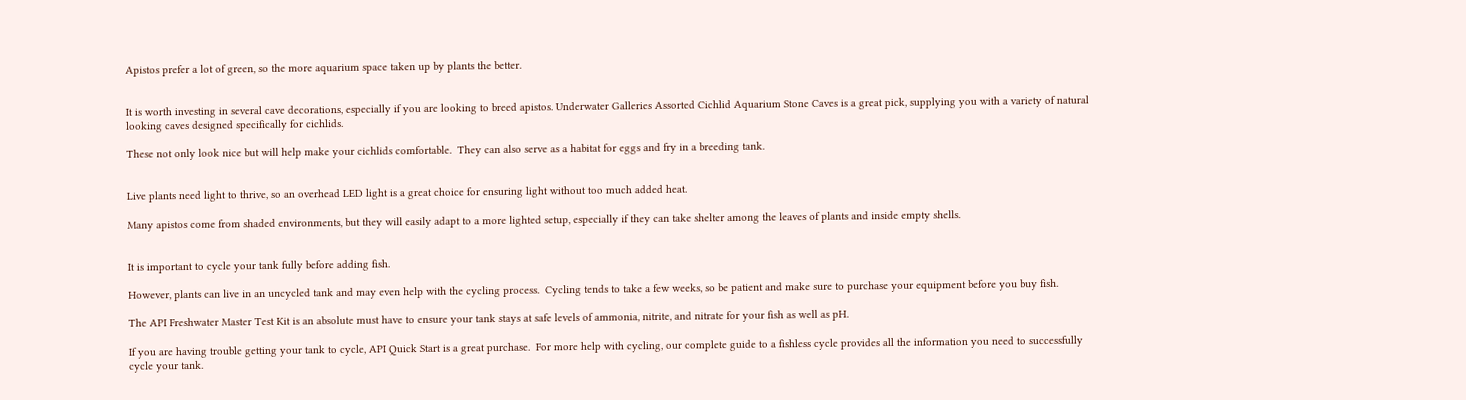Apistos prefer a lot of green, so the more aquarium space taken up by plants the better.


It is worth investing in several cave decorations, especially if you are looking to breed apistos. Underwater Galleries Assorted Cichlid Aquarium Stone Caves is a great pick, supplying you with a variety of natural looking caves designed specifically for cichlids.

These not only look nice but will help make your cichlids comfortable.  They can also serve as a habitat for eggs and fry in a breeding tank.


Live plants need light to thrive, so an overhead LED light is a great choice for ensuring light without too much added heat.

Many apistos come from shaded environments, but they will easily adapt to a more lighted setup, especially if they can take shelter among the leaves of plants and inside empty shells.


It is important to cycle your tank fully before adding fish.

However, plants can live in an uncycled tank and may even help with the cycling process.  Cycling tends to take a few weeks, so be patient and make sure to purchase your equipment before you buy fish.

The API Freshwater Master Test Kit is an absolute must have to ensure your tank stays at safe levels of ammonia, nitrite, and nitrate for your fish as well as pH.

If you are having trouble getting your tank to cycle, API Quick Start is a great purchase.  For more help with cycling, our complete guide to a fishless cycle provides all the information you need to successfully cycle your tank.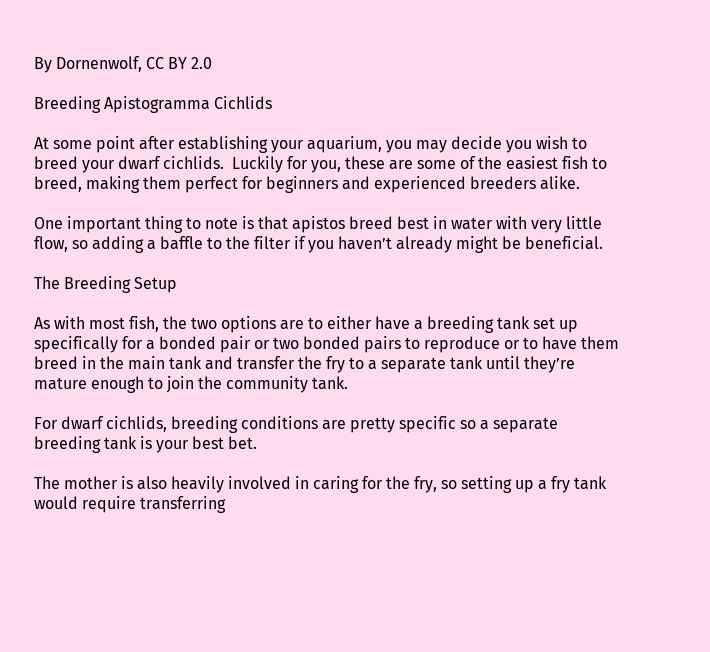By Dornenwolf, CC BY 2.0

Breeding Apistogramma Cichlids

At some point after establishing your aquarium, you may decide you wish to breed your dwarf cichlids.  Luckily for you, these are some of the easiest fish to breed, making them perfect for beginners and experienced breeders alike.

One important thing to note is that apistos breed best in water with very little flow, so adding a baffle to the filter if you haven’t already might be beneficial.

The Breeding Setup

As with most fish, the two options are to either have a breeding tank set up specifically for a bonded pair or two bonded pairs to reproduce or to have them breed in the main tank and transfer the fry to a separate tank until they’re mature enough to join the community tank.

For dwarf cichlids, breeding conditions are pretty specific so a separate breeding tank is your best bet.

The mother is also heavily involved in caring for the fry, so setting up a fry tank would require transferring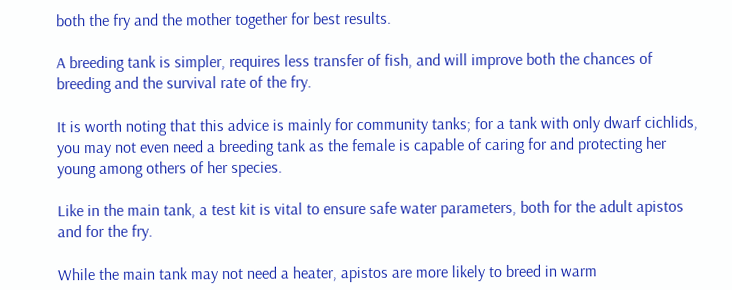both the fry and the mother together for best results.

A breeding tank is simpler, requires less transfer of fish, and will improve both the chances of breeding and the survival rate of the fry.

It is worth noting that this advice is mainly for community tanks; for a tank with only dwarf cichlids, you may not even need a breeding tank as the female is capable of caring for and protecting her young among others of her species.

Like in the main tank, a test kit is vital to ensure safe water parameters, both for the adult apistos and for the fry.

While the main tank may not need a heater, apistos are more likely to breed in warm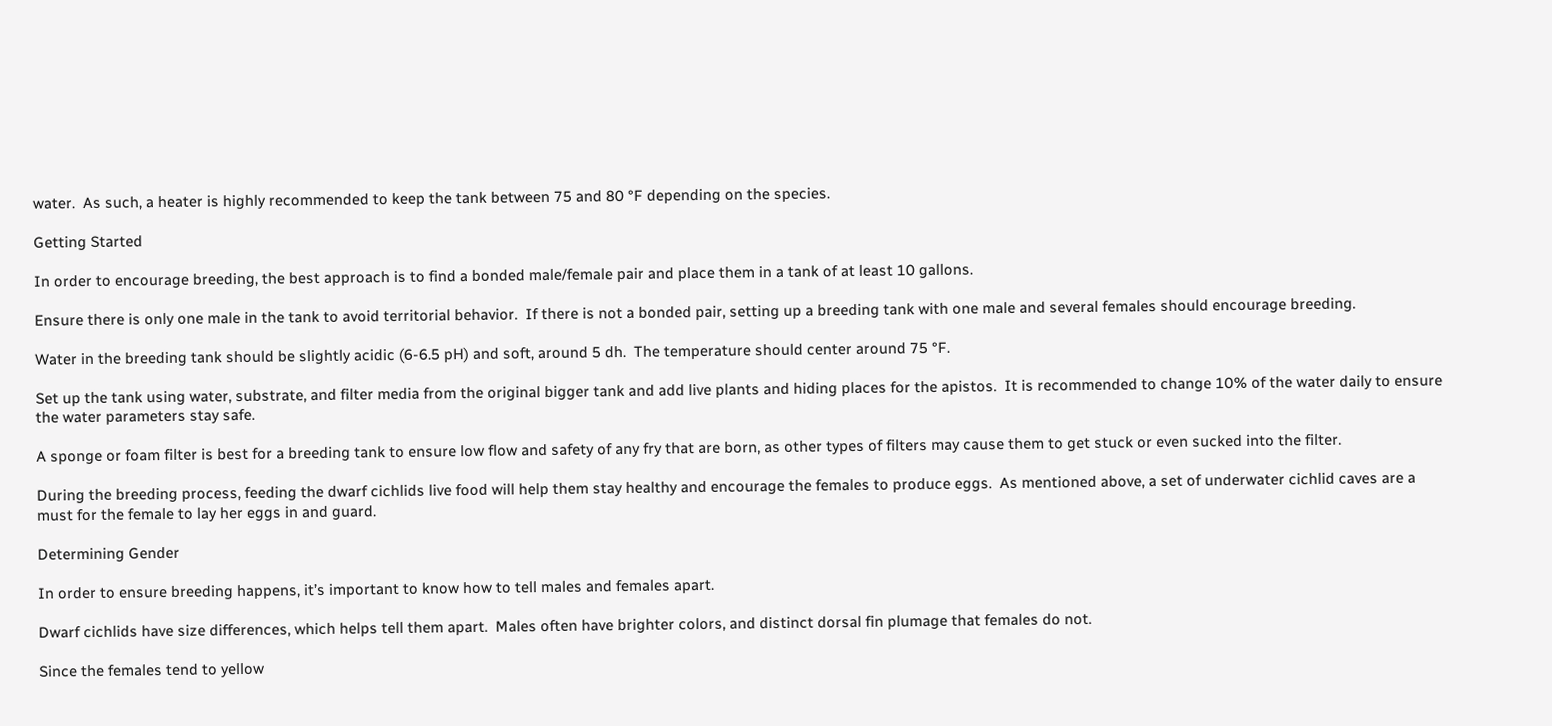water.  As such, a heater is highly recommended to keep the tank between 75 and 80 °F depending on the species.

Getting Started

In order to encourage breeding, the best approach is to find a bonded male/female pair and place them in a tank of at least 10 gallons.

Ensure there is only one male in the tank to avoid territorial behavior.  If there is not a bonded pair, setting up a breeding tank with one male and several females should encourage breeding.

Water in the breeding tank should be slightly acidic (6-6.5 pH) and soft, around 5 dh.  The temperature should center around 75 °F.

Set up the tank using water, substrate, and filter media from the original bigger tank and add live plants and hiding places for the apistos.  It is recommended to change 10% of the water daily to ensure the water parameters stay safe.

A sponge or foam filter is best for a breeding tank to ensure low flow and safety of any fry that are born, as other types of filters may cause them to get stuck or even sucked into the filter.

During the breeding process, feeding the dwarf cichlids live food will help them stay healthy and encourage the females to produce eggs.  As mentioned above, a set of underwater cichlid caves are a must for the female to lay her eggs in and guard.

Determining Gender

In order to ensure breeding happens, it’s important to know how to tell males and females apart.

Dwarf cichlids have size differences, which helps tell them apart.  Males often have brighter colors, and distinct dorsal fin plumage that females do not.

Since the females tend to yellow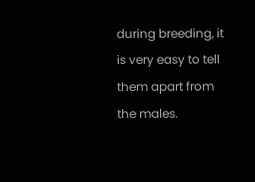during breeding, it is very easy to tell them apart from the males.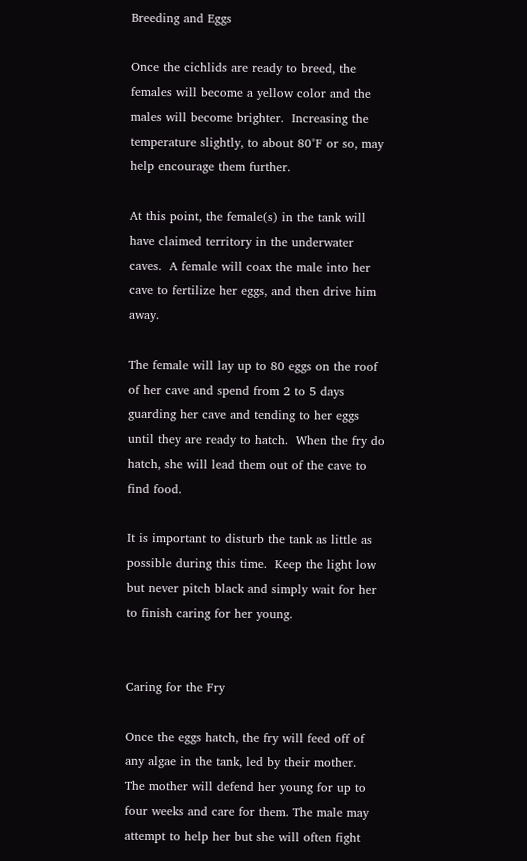Breeding and Eggs

Once the cichlids are ready to breed, the females will become a yellow color and the males will become brighter.  Increasing the temperature slightly, to about 80°F or so, may help encourage them further.

At this point, the female(s) in the tank will have claimed territory in the underwater caves.  A female will coax the male into her cave to fertilize her eggs, and then drive him away.

The female will lay up to 80 eggs on the roof of her cave and spend from 2 to 5 days guarding her cave and tending to her eggs until they are ready to hatch.  When the fry do hatch, she will lead them out of the cave to find food.

It is important to disturb the tank as little as possible during this time.  Keep the light low but never pitch black and simply wait for her  to finish caring for her young.


Caring for the Fry

Once the eggs hatch, the fry will feed off of any algae in the tank, led by their mother.  The mother will defend her young for up to four weeks and care for them. The male may attempt to help her but she will often fight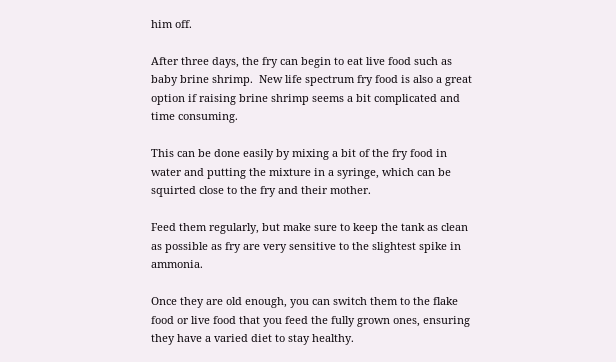him off.

After three days, the fry can begin to eat live food such as baby brine shrimp.  New life spectrum fry food is also a great option if raising brine shrimp seems a bit complicated and time consuming.

This can be done easily by mixing a bit of the fry food in water and putting the mixture in a syringe, which can be squirted close to the fry and their mother.

Feed them regularly, but make sure to keep the tank as clean as possible as fry are very sensitive to the slightest spike in ammonia.

Once they are old enough, you can switch them to the flake food or live food that you feed the fully grown ones, ensuring they have a varied diet to stay healthy.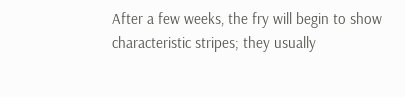After a few weeks, the fry will begin to show characteristic stripes; they usually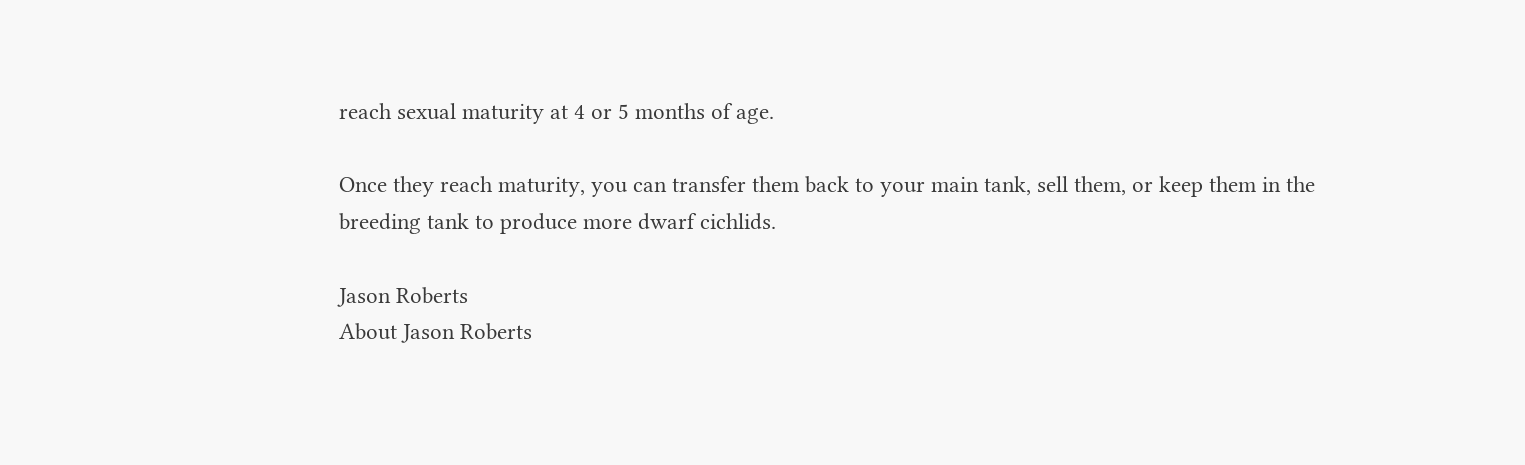reach sexual maturity at 4 or 5 months of age.

Once they reach maturity, you can transfer them back to your main tank, sell them, or keep them in the breeding tank to produce more dwarf cichlids.

Jason Roberts
About Jason Roberts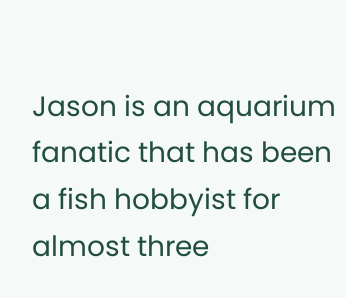Jason is an aquarium fanatic that has been a fish hobbyist for almost three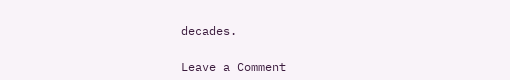decades.

Leave a Comment